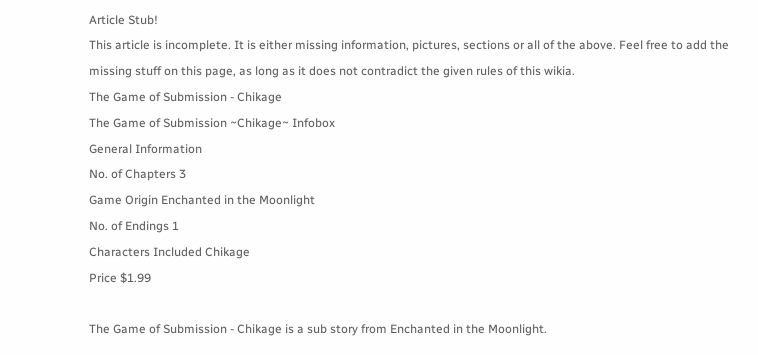Article Stub!
This article is incomplete. It is either missing information, pictures, sections or all of the above. Feel free to add the missing stuff on this page, as long as it does not contradict the given rules of this wikia.
The Game of Submission - Chikage
The Game of Submission ~Chikage~ Infobox
General Information
No. of Chapters 3
Game Origin Enchanted in the Moonlight
No. of Endings 1
Characters Included Chikage
Price $1.99

The Game of Submission - Chikage is a sub story from Enchanted in the Moonlight.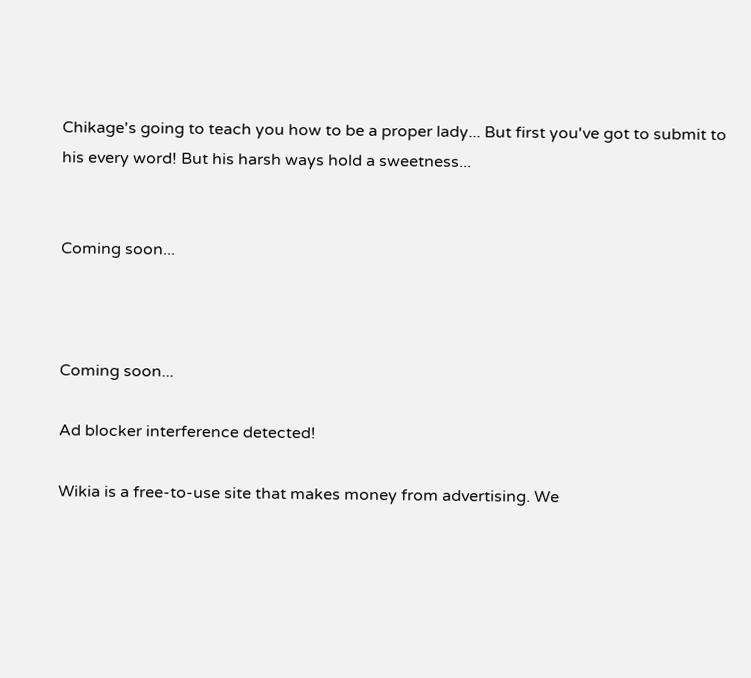Chikage's going to teach you how to be a proper lady... But first you've got to submit to his every word! But his harsh ways hold a sweetness...


Coming soon...



Coming soon...

Ad blocker interference detected!

Wikia is a free-to-use site that makes money from advertising. We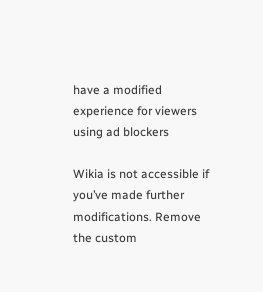have a modified experience for viewers using ad blockers

Wikia is not accessible if you’ve made further modifications. Remove the custom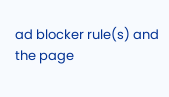ad blocker rule(s) and the page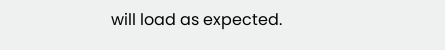will load as expected.